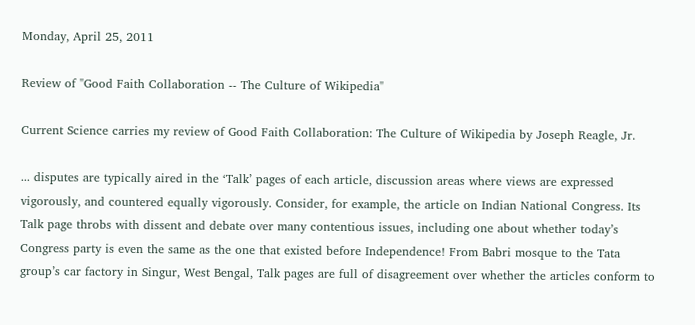Monday, April 25, 2011

Review of "Good Faith Collaboration -- The Culture of Wikipedia"

Current Science carries my review of Good Faith Collaboration: The Culture of Wikipedia by Joseph Reagle, Jr.

... disputes are typically aired in the ‘Talk’ pages of each article, discussion areas where views are expressed vigorously, and countered equally vigorously. Consider, for example, the article on Indian National Congress. Its Talk page throbs with dissent and debate over many contentious issues, including one about whether today’s Congress party is even the same as the one that existed before Independence! From Babri mosque to the Tata group’s car factory in Singur, West Bengal, Talk pages are full of disagreement over whether the articles conform to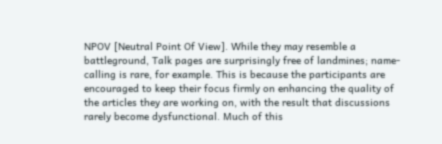NPOV [Neutral Point Of View]. While they may resemble a battleground, Talk pages are surprisingly free of landmines; name-calling is rare, for example. This is because the participants are encouraged to keep their focus firmly on enhancing the quality of the articles they are working on, with the result that discussions rarely become dysfunctional. Much of this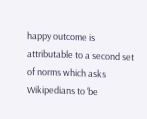happy outcome is attributable to a second set of norms which asks Wikipedians to ‘be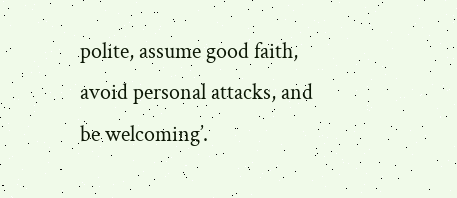polite, assume good faith, avoid personal attacks, and be welcoming’.